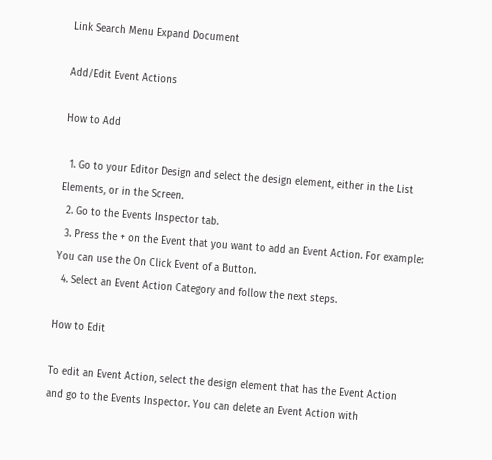Link Search Menu Expand Document

Add/Edit Event Actions

How to Add

  1. Go to your Editor Design and select the design element, either in the List Elements, or in the Screen.
  2. Go to the Events Inspector tab.
  3. Press the + on the Event that you want to add an Event Action. For example: You can use the On Click Event of a Button.
  4. Select an Event Action Category and follow the next steps.

How to Edit

To edit an Event Action, select the design element that has the Event Action and go to the Events Inspector. You can delete an Event Action with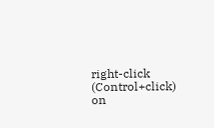right-click (Control+click) on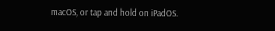macOS, or tap and hold on iPadOS.